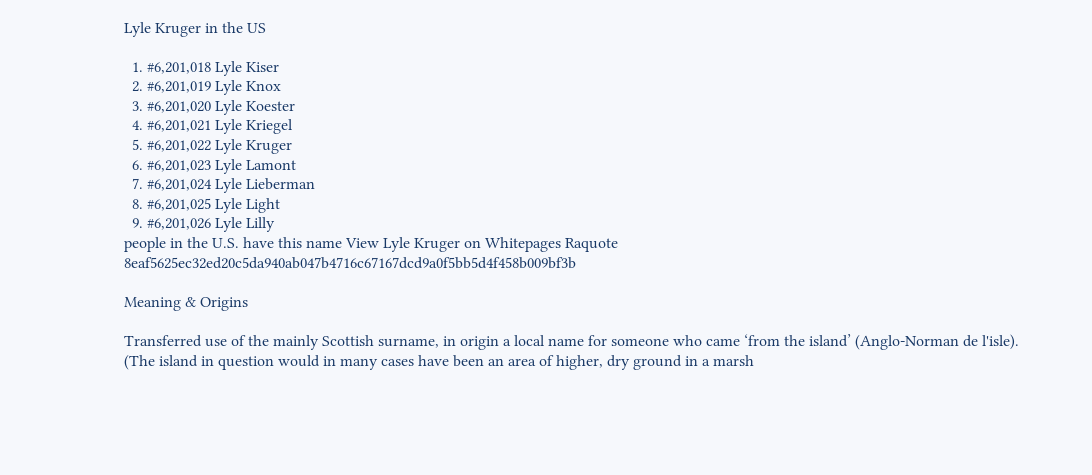Lyle Kruger in the US

  1. #6,201,018 Lyle Kiser
  2. #6,201,019 Lyle Knox
  3. #6,201,020 Lyle Koester
  4. #6,201,021 Lyle Kriegel
  5. #6,201,022 Lyle Kruger
  6. #6,201,023 Lyle Lamont
  7. #6,201,024 Lyle Lieberman
  8. #6,201,025 Lyle Light
  9. #6,201,026 Lyle Lilly
people in the U.S. have this name View Lyle Kruger on Whitepages Raquote 8eaf5625ec32ed20c5da940ab047b4716c67167dcd9a0f5bb5d4f458b009bf3b

Meaning & Origins

Transferred use of the mainly Scottish surname, in origin a local name for someone who came ‘from the island’ (Anglo-Norman de l'isle). (The island in question would in many cases have been an area of higher, dry ground in a marsh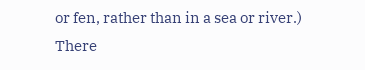or fen, rather than in a sea or river.) There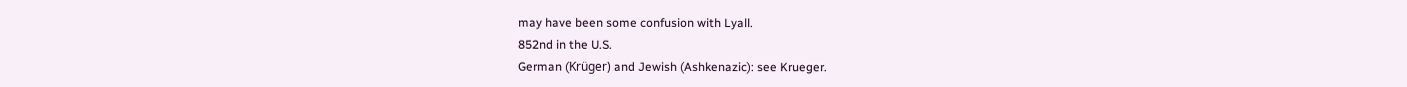may have been some confusion with Lyall.
852nd in the U.S.
German (Krüger) and Jewish (Ashkenazic): see Krueger.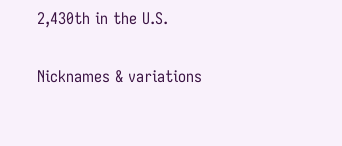2,430th in the U.S.

Nicknames & variations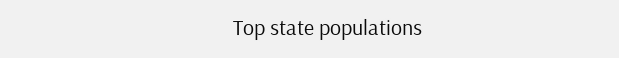Top state populations